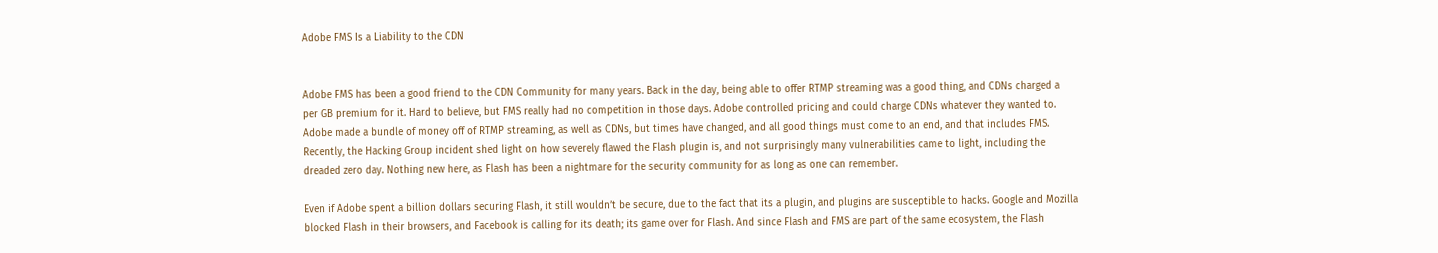Adobe FMS Is a Liability to the CDN


Adobe FMS has been a good friend to the CDN Community for many years. Back in the day, being able to offer RTMP streaming was a good thing, and CDNs charged a per GB premium for it. Hard to believe, but FMS really had no competition in those days. Adobe controlled pricing and could charge CDNs whatever they wanted to. Adobe made a bundle of money off of RTMP streaming, as well as CDNs, but times have changed, and all good things must come to an end, and that includes FMS. Recently, the Hacking Group incident shed light on how severely flawed the Flash plugin is, and not surprisingly many vulnerabilities came to light, including the dreaded zero day. Nothing new here, as Flash has been a nightmare for the security community for as long as one can remember.

Even if Adobe spent a billion dollars securing Flash, it still wouldn’t be secure, due to the fact that its a plugin, and plugins are susceptible to hacks. Google and Mozilla blocked Flash in their browsers, and Facebook is calling for its death; its game over for Flash. And since Flash and FMS are part of the same ecosystem, the Flash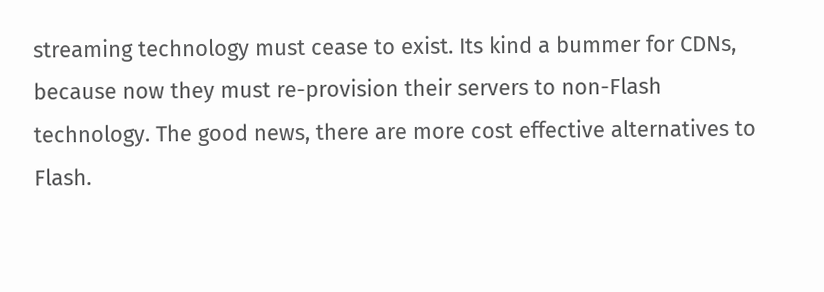streaming technology must cease to exist. Its kind a bummer for CDNs, because now they must re-provision their servers to non-Flash technology. The good news, there are more cost effective alternatives to Flash.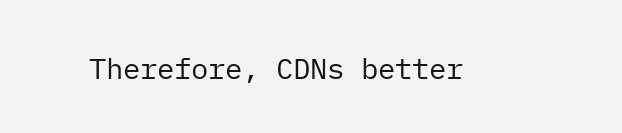Therefore, CDNs better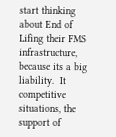start thinking about End of Lifing their FMS infrastructure, because its a big liability.  It competitive situations, the support of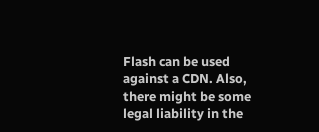Flash can be used against a CDN. Also, there might be some legal liability in the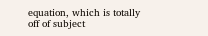equation, which is totally off of subject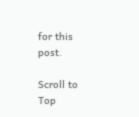for this post.

Scroll to Top